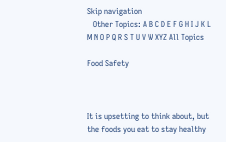Skip navigation
   Other Topics: A B C D E F G H I J K L M N O P Q R S T U V W XYZ All Topics

Food Safety



It is upsetting to think about, but the foods you eat to stay healthy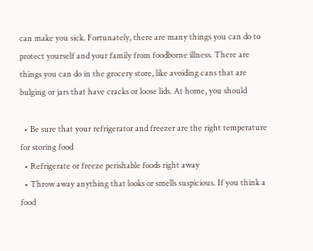can make you sick. Fortunately, there are many things you can do to protect yourself and your family from foodborne illness. There are things you can do in the grocery store, like avoiding cans that are bulging or jars that have cracks or loose lids. At home, you should

  • Be sure that your refrigerator and freezer are the right temperature for storing food
  • Refrigerate or freeze perishable foods right away
  • Throw away anything that looks or smells suspicious. If you think a food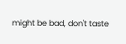might be bad, don't taste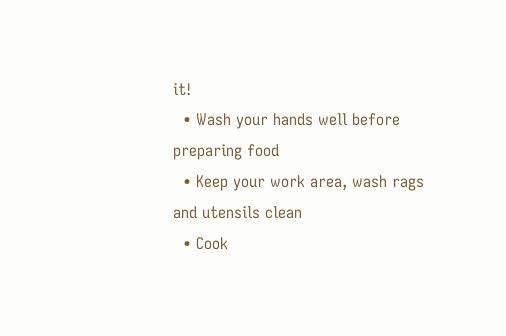it!
  • Wash your hands well before preparing food
  • Keep your work area, wash rags and utensils clean
  • Cook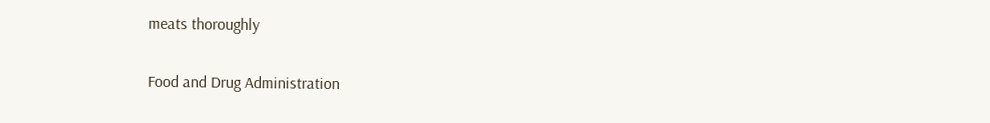meats thoroughly

Food and Drug Administration